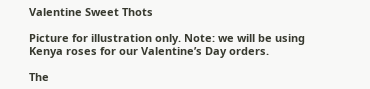Valentine Sweet Thots

Picture for illustration only. Note: we will be using Kenya roses for our Valentine’s Day orders.

The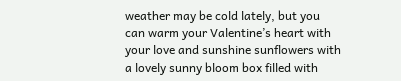weather may be cold lately, but you can warm your Valentine’s heart with your love and sunshine sunflowers with a lovely sunny bloom box filled with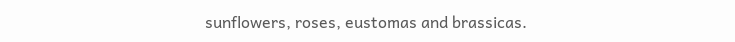sunflowers, roses, eustomas and brassicas.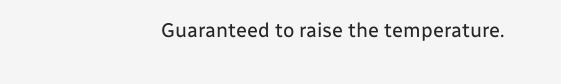Guaranteed to raise the temperature.